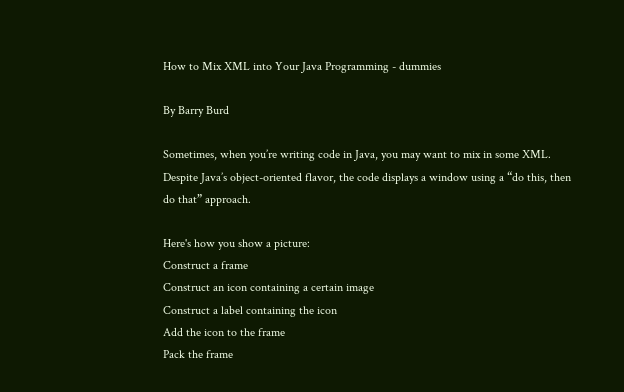How to Mix XML into Your Java Programming - dummies

By Barry Burd

Sometimes, when you’re writing code in Java, you may want to mix in some XML. Despite Java’s object-oriented flavor, the code displays a window using a “do this, then do that” approach.

Here's how you show a picture:
Construct a frame
Construct an icon containing a certain image
Construct a label containing the icon
Add the icon to the frame
Pack the frame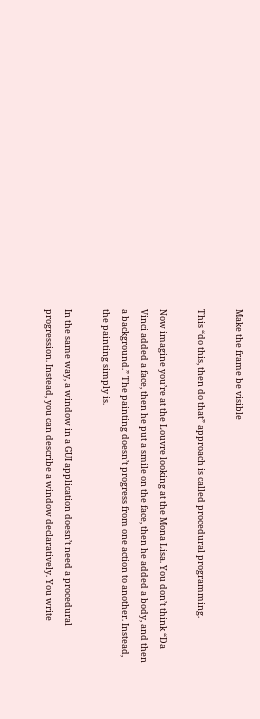Make the frame be visible

This “do this, then do that” approach is called procedural programming.

Now imagine you’re at the Louvre looking at the Mona Lisa. You don’t think “Da Vinci added a face, then he put a smile on the face, then he added a body, and then a background.” The painting doesn’t progress from one action to another. Instead, the painting simply is.

In the same way, a window in a GUI application doesn’t need a procedural progression. Instead, you can describe a window declaratively. You write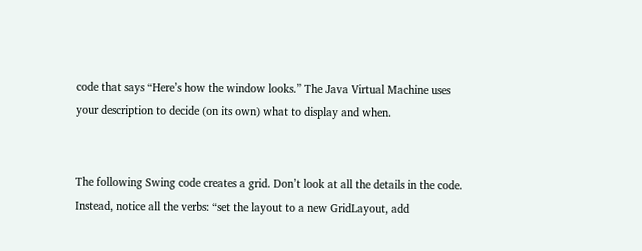code that says “Here’s how the window looks.” The Java Virtual Machine uses your description to decide (on its own) what to display and when.


The following Swing code creates a grid. Don’t look at all the details in the code. Instead, notice all the verbs: “set the layout to a new GridLayout, add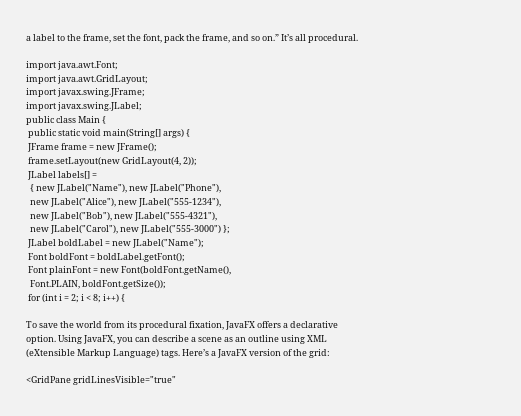a label to the frame, set the font, pack the frame, and so on.” It’s all procedural.

import java.awt.Font;
import java.awt.GridLayout;
import javax.swing.JFrame;
import javax.swing.JLabel;
public class Main {
 public static void main(String[] args) {
 JFrame frame = new JFrame();
 frame.setLayout(new GridLayout(4, 2));
 JLabel labels[] =
  { new JLabel("Name"), new JLabel("Phone"),
  new JLabel("Alice"), new JLabel("555-1234"),
  new JLabel("Bob"), new JLabel("555-4321"),
  new JLabel("Carol"), new JLabel("555-3000") };
 JLabel boldLabel = new JLabel("Name");
 Font boldFont = boldLabel.getFont();
 Font plainFont = new Font(boldFont.getName(),
  Font.PLAIN, boldFont.getSize());
 for (int i = 2; i < 8; i++) {

To save the world from its procedural fixation, JavaFX offers a declarative option. Using JavaFX, you can describe a scene as an outline using XML (eXtensible Markup Language) tags. Here’s a JavaFX version of the grid:

<GridPane gridLinesVisible="true"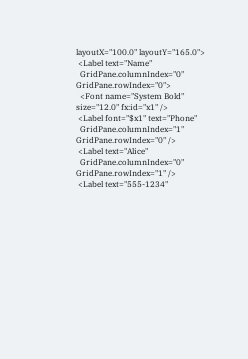layoutX="100.0" layoutY="165.0">
 <Label text="Name"
  GridPane.columnIndex="0" GridPane.rowIndex="0">
  <Font name="System Bold" size="12.0" fx:id="x1" />
 <Label font="$x1" text="Phone"
  GridPane.columnIndex="1" GridPane.rowIndex="0" />
 <Label text="Alice"
  GridPane.columnIndex="0" GridPane.rowIndex="1" />
 <Label text="555-1234"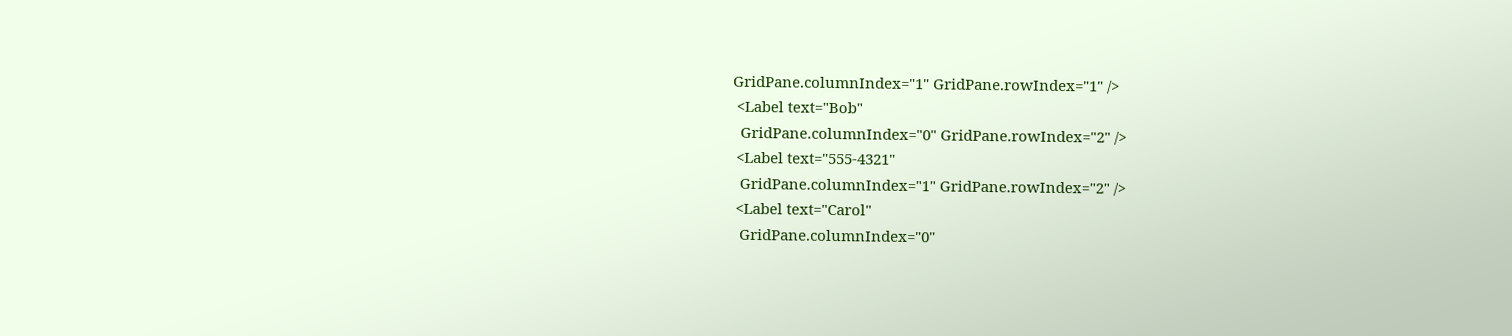GridPane.columnIndex="1" GridPane.rowIndex="1" />
 <Label text="Bob"
  GridPane.columnIndex="0" GridPane.rowIndex="2" />
 <Label text="555-4321"
  GridPane.columnIndex="1" GridPane.rowIndex="2" />
 <Label text="Carol"
  GridPane.columnIndex="0"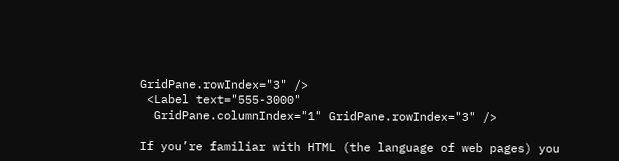GridPane.rowIndex="3" />
 <Label text="555-3000"
  GridPane.columnIndex="1" GridPane.rowIndex="3" />

If you’re familiar with HTML (the language of web pages) you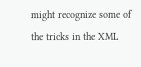might recognize some of the tricks in the XML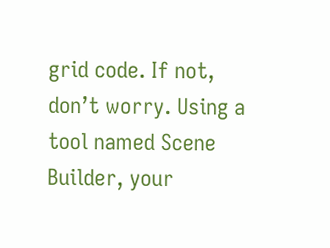grid code. If not, don’t worry. Using a tool named Scene Builder, your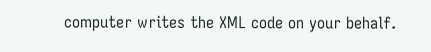computer writes the XML code on your behalf.